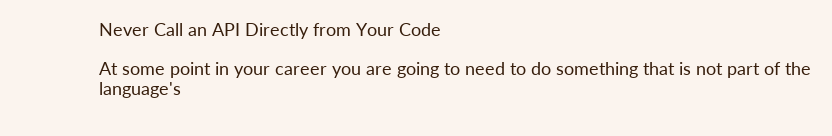Never Call an API Directly from Your Code

At some point in your career you are going to need to do something that is not part of the language's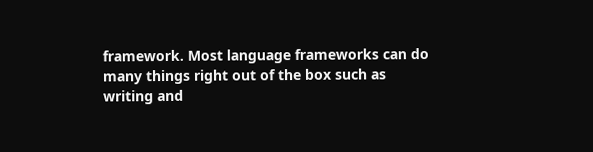framework. Most language frameworks can do many things right out of the box such as writing and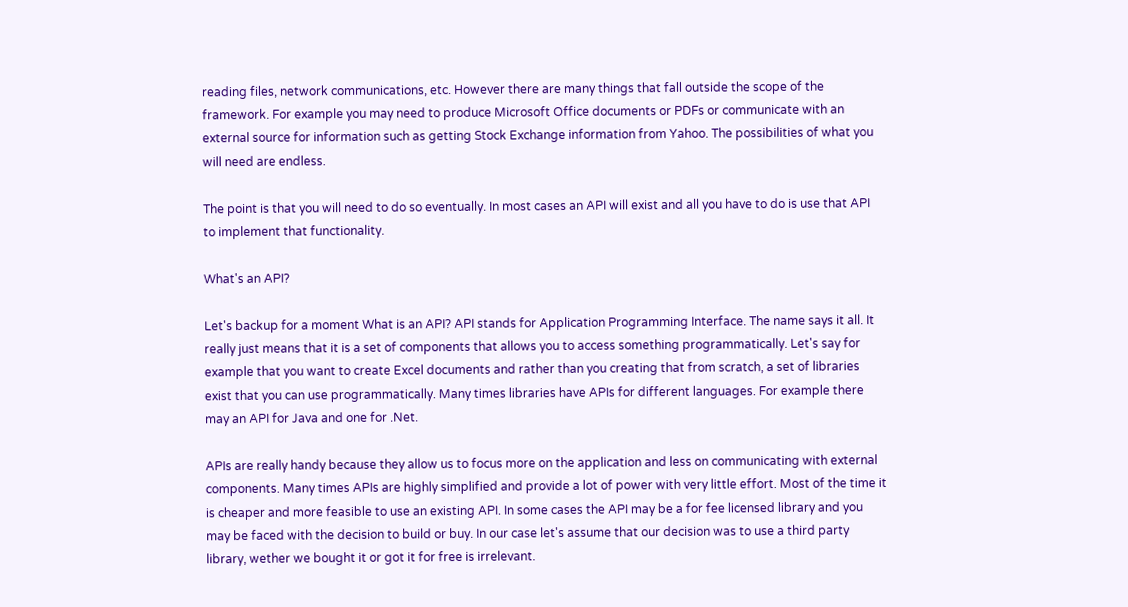reading files, network communications, etc. However there are many things that fall outside the scope of the framework. For example you may need to produce Microsoft Office documents or PDFs or communicate with an external source for information such as getting Stock Exchange information from Yahoo. The possibilities of what you will need are endless.

The point is that you will need to do so eventually. In most cases an API will exist and all you have to do is use that API to implement that functionality.

What's an API?

Let's backup for a moment What is an API? API stands for Application Programming Interface. The name says it all. It really just means that it is a set of components that allows you to access something programmatically. Let's say for example that you want to create Excel documents and rather than you creating that from scratch, a set of libraries exist that you can use programmatically. Many times libraries have APIs for different languages. For example there may an API for Java and one for .Net.

APIs are really handy because they allow us to focus more on the application and less on communicating with external components. Many times APIs are highly simplified and provide a lot of power with very little effort. Most of the time it is cheaper and more feasible to use an existing API. In some cases the API may be a for fee licensed library and you may be faced with the decision to build or buy. In our case let's assume that our decision was to use a third party library, wether we bought it or got it for free is irrelevant.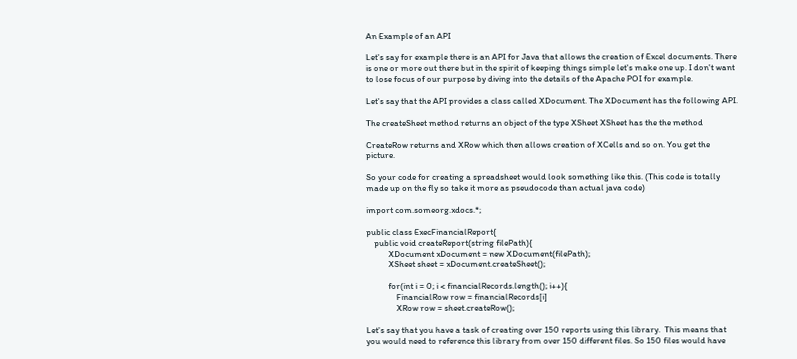An Example of an API

Let's say for example there is an API for Java that allows the creation of Excel documents. There is one or more out there but in the spirit of keeping things simple let's make one up. I don't want to lose focus of our purpose by diving into the details of the Apache POI for example.

Let's say that the API provides a class called XDocument. The XDocument has the following API.

The createSheet method returns an object of the type XSheet XSheet has the the method

CreateRow returns and XRow which then allows creation of XCells and so on. You get the picture.

So your code for creating a spreadsheet would look something like this. (This code is totally made up on the fly so take it more as pseudocode than actual java code)

import com.someorg.xdocs.*;

public class ExecFinancialReport{
    public void createReport(string filePath){
           XDocument xDocument = new XDocument(filePath);
           XSheet sheet = xDocument.createSheet();

           for(int i = 0; i < financialRecords.length(); i++){
               FinancialRow row = financialRecords[i]
               XRow row = sheet.createRow();

Let's say that you have a task of creating over 150 reports using this library.  This means that you would need to reference this library from over 150 different files. So 150 files would have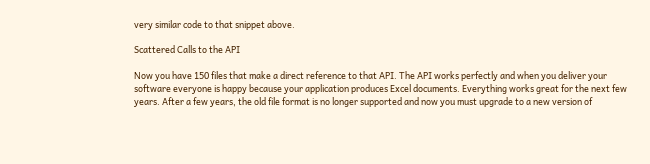very similar code to that snippet above.

Scattered Calls to the API

Now you have 150 files that make a direct reference to that API. The API works perfectly and when you deliver your software everyone is happy because your application produces Excel documents. Everything works great for the next few years. After a few years, the old file format is no longer supported and now you must upgrade to a new version of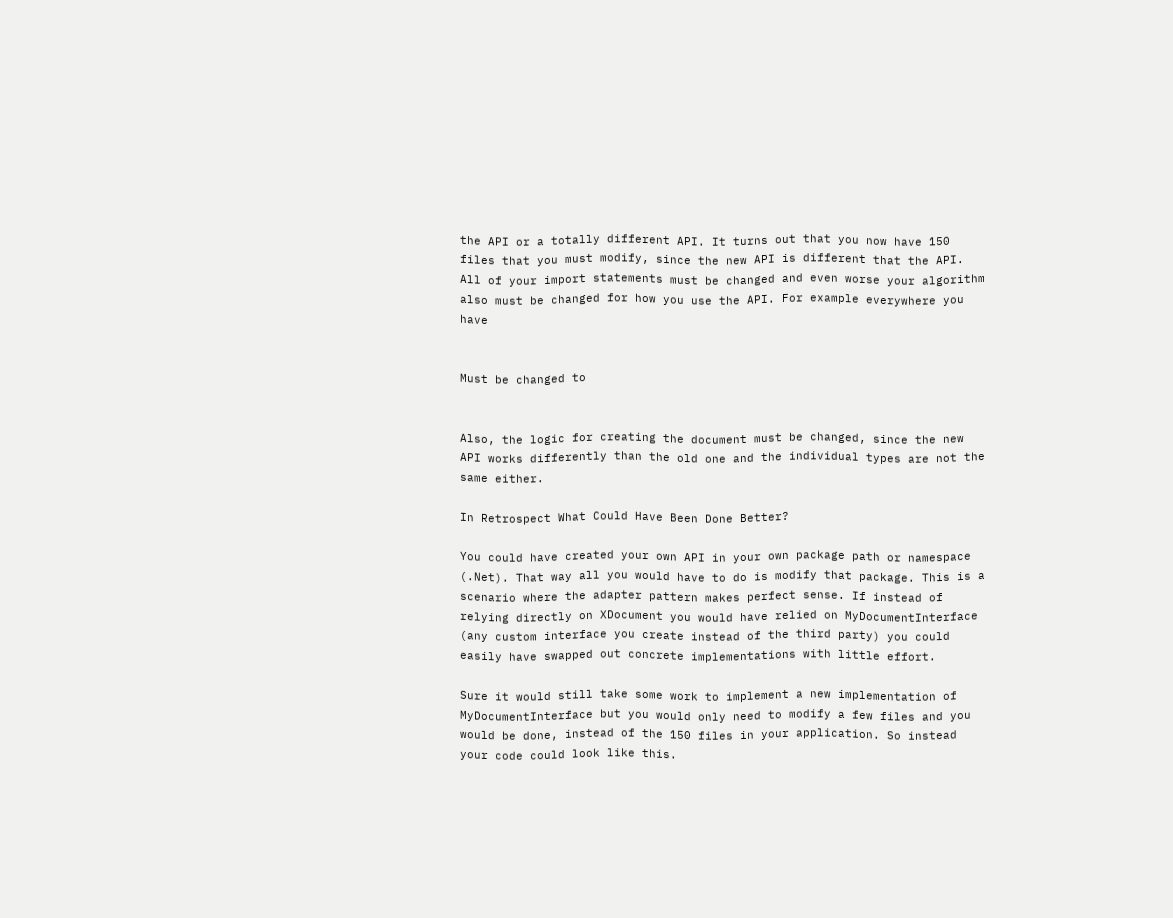the API or a totally different API. It turns out that you now have 150 files that you must modify, since the new API is different that the API. All of your import statements must be changed and even worse your algorithm also must be changed for how you use the API. For example everywhere you have


Must be changed to


Also, the logic for creating the document must be changed, since the new API works differently than the old one and the individual types are not the same either.

In Retrospect What Could Have Been Done Better?

You could have created your own API in your own package path or namespace (.Net). That way all you would have to do is modify that package. This is a scenario where the adapter pattern makes perfect sense. If instead of relying directly on XDocument you would have relied on MyDocumentInterface (any custom interface you create instead of the third party) you could easily have swapped out concrete implementations with little effort.

Sure it would still take some work to implement a new implementation of MyDocumentInterface but you would only need to modify a few files and you would be done, instead of the 150 files in your application. So instead your code could look like this.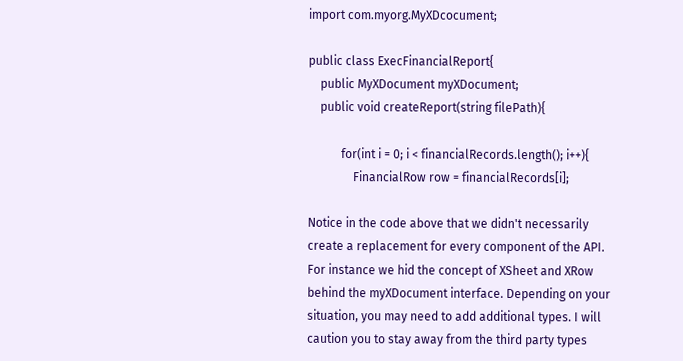import com.myorg.MyXDcocument;

public class ExecFinancialReport{
    public MyXDocument myXDocument;
    public void createReport(string filePath){

           for(int i = 0; i < financialRecords.length(); i++){
               FinancialRow row = financialRecords[i];

Notice in the code above that we didn't necessarily create a replacement for every component of the API. For instance we hid the concept of XSheet and XRow behind the myXDocument interface. Depending on your situation, you may need to add additional types. I will caution you to stay away from the third party types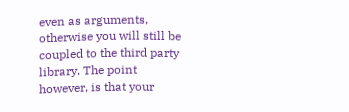even as arguments, otherwise you will still be coupled to the third party library. The point however, is that your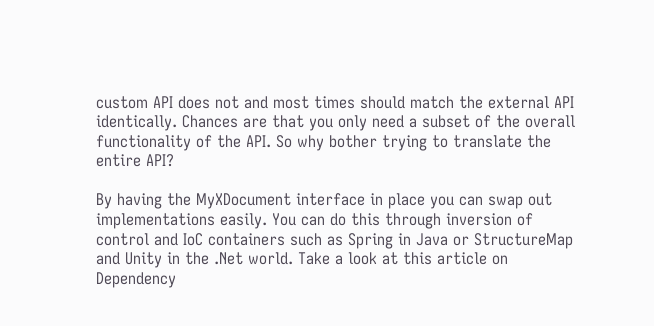custom API does not and most times should match the external API identically. Chances are that you only need a subset of the overall functionality of the API. So why bother trying to translate the entire API?

By having the MyXDocument interface in place you can swap out implementations easily. You can do this through inversion of control and IoC containers such as Spring in Java or StructureMap and Unity in the .Net world. Take a look at this article on Dependency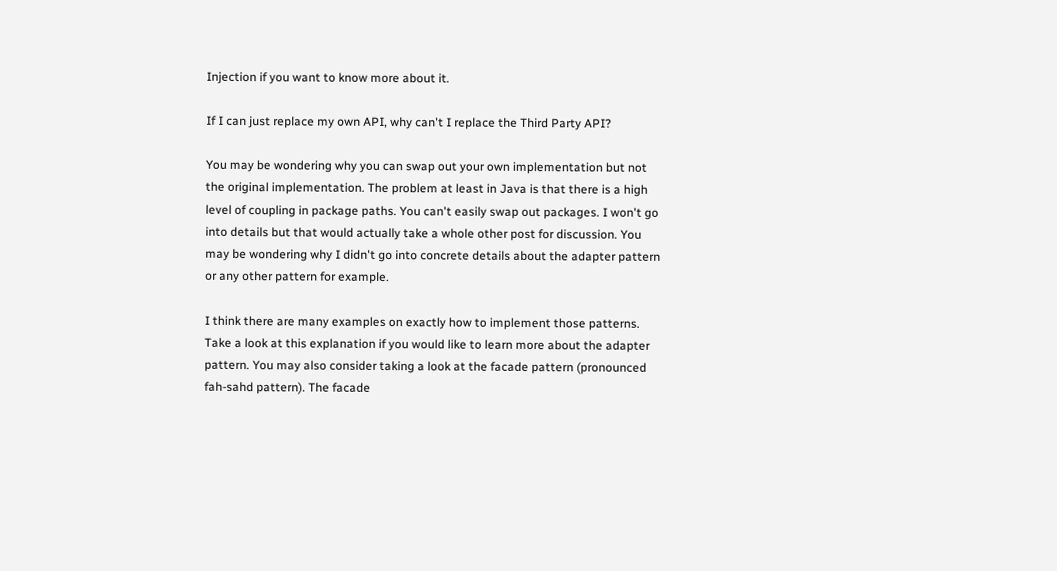Injection if you want to know more about it.

If I can just replace my own API, why can't I replace the Third Party API?

You may be wondering why you can swap out your own implementation but not the original implementation. The problem at least in Java is that there is a high level of coupling in package paths. You can't easily swap out packages. I won't go into details but that would actually take a whole other post for discussion. You may be wondering why I didn't go into concrete details about the adapter pattern or any other pattern for example.

I think there are many examples on exactly how to implement those patterns. Take a look at this explanation if you would like to learn more about the adapter pattern. You may also consider taking a look at the facade pattern (pronounced fah-sahd pattern). The facade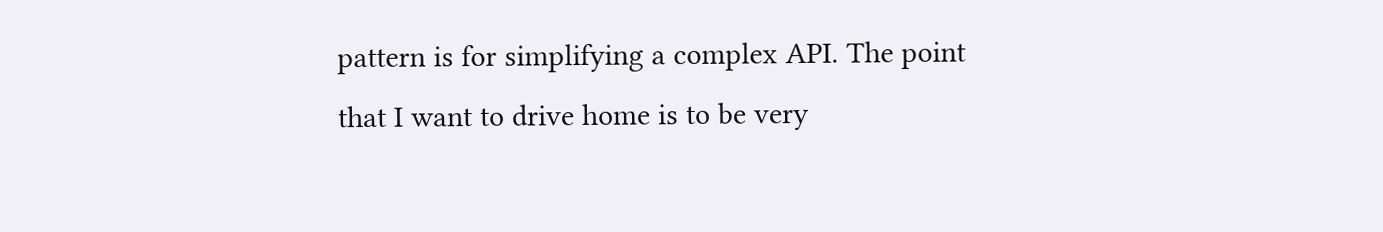pattern is for simplifying a complex API. The point that I want to drive home is to be very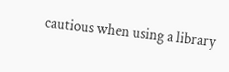cautious when using a library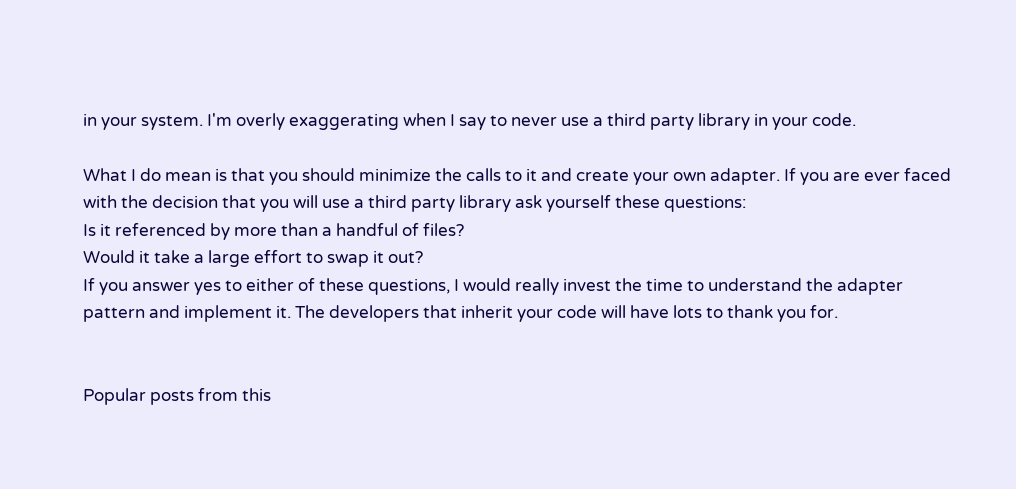in your system. I'm overly exaggerating when I say to never use a third party library in your code.

What I do mean is that you should minimize the calls to it and create your own adapter. If you are ever faced with the decision that you will use a third party library ask yourself these questions:
Is it referenced by more than a handful of files?
Would it take a large effort to swap it out?
If you answer yes to either of these questions, I would really invest the time to understand the adapter pattern and implement it. The developers that inherit your code will have lots to thank you for.


Popular posts from this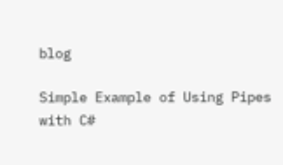blog

Simple Example of Using Pipes with C#